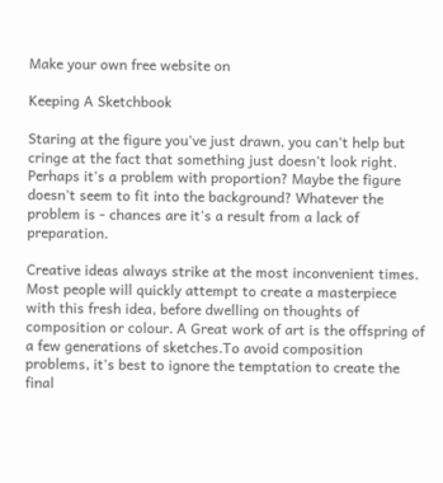Make your own free website on

Keeping A Sketchbook

Staring at the figure you've just drawn, you can't help but cringe at the fact that something just doesn't look right. Perhaps it's a problem with proportion? Maybe the figure doesn't seem to fit into the background? Whatever the problem is - chances are it's a result from a lack of preparation.

Creative ideas always strike at the most inconvenient times. Most people will quickly attempt to create a masterpiece with this fresh idea, before dwelling on thoughts of composition or colour. A Great work of art is the offspring of a few generations of sketches.To avoid composition problems, it's best to ignore the temptation to create the final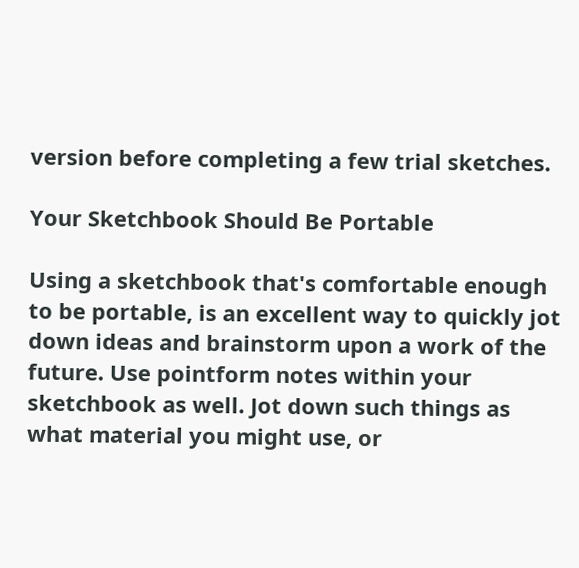version before completing a few trial sketches.

Your Sketchbook Should Be Portable

Using a sketchbook that's comfortable enough to be portable, is an excellent way to quickly jot down ideas and brainstorm upon a work of the future. Use pointform notes within your sketchbook as well. Jot down such things as what material you might use, or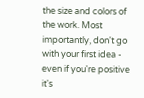the size and colors of the work. Most importantly, don't go with your first idea - even if you're positive it's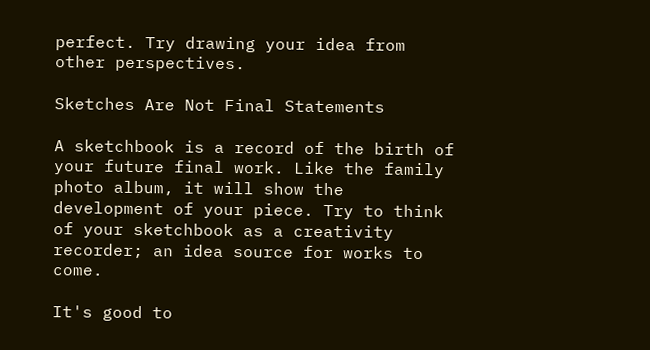perfect. Try drawing your idea from other perspectives.

Sketches Are Not Final Statements

A sketchbook is a record of the birth of your future final work. Like the family photo album, it will show the development of your piece. Try to think of your sketchbook as a creativity recorder; an idea source for works to come.

It's good to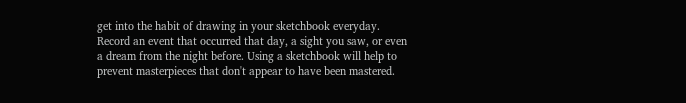get into the habit of drawing in your sketchbook everyday. Record an event that occurred that day, a sight you saw, or even a dream from the night before. Using a sketchbook will help to prevent masterpieces that don't appear to have been mastered.